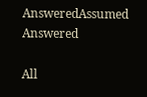AnsweredAssumed Answered

All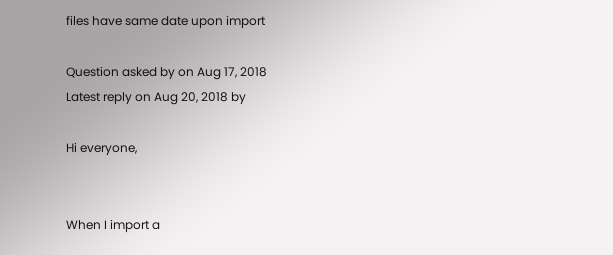files have same date upon import

Question asked by on Aug 17, 2018
Latest reply on Aug 20, 2018 by

Hi everyone,


When I import a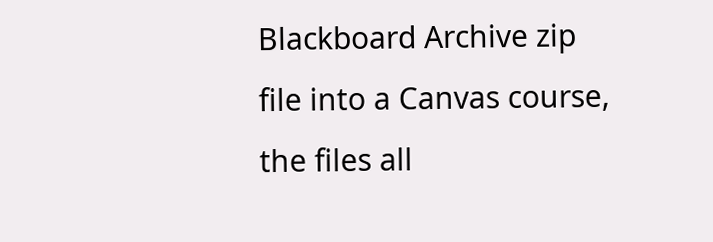Blackboard Archive zip file into a Canvas course, the files all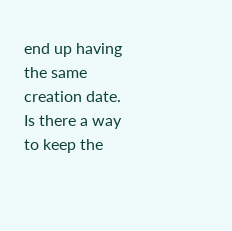end up having the same creation date. Is there a way to keep the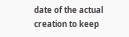date of the actual creation to keep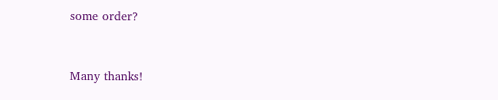some order?


Many thanks!